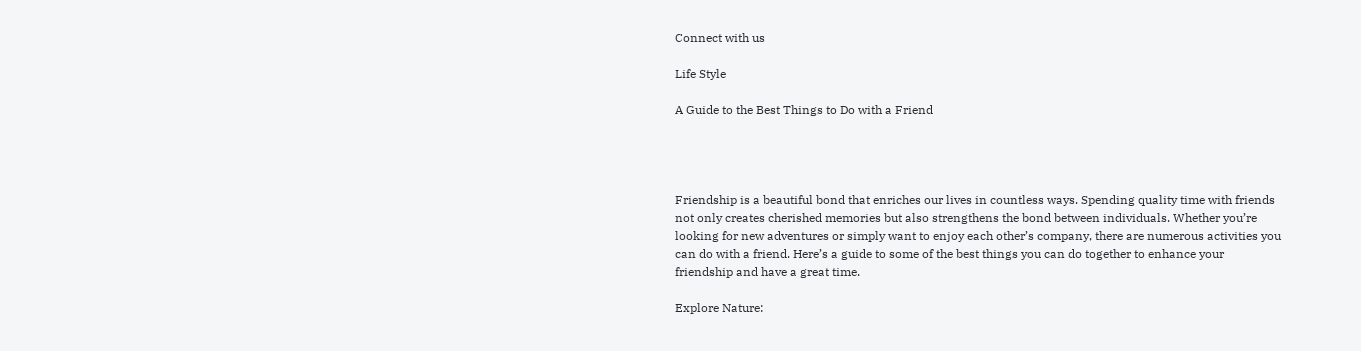Connect with us

Life Style

A Guide to the Best Things to Do with a Friend




Friendship is a beautiful bond that enriches our lives in countless ways. Spending quality time with friends not only creates cherished memories but also strengthens the bond between individuals. Whether you’re looking for new adventures or simply want to enjoy each other’s company, there are numerous activities you can do with a friend. Here’s a guide to some of the best things you can do together to enhance your friendship and have a great time.

Explore Nature: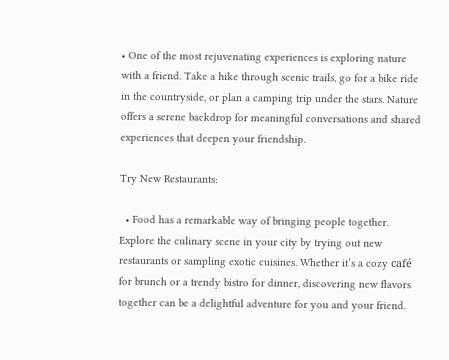• One of the most rejuvenating experiences is exploring nature with a friend. Take a hike through scenic trails, go for a bike ride in the countryside, or plan a camping trip under the stars. Nature offers a serene backdrop for meaningful conversations and shared experiences that deepen your friendship.

Try New Restaurants:

  • Food has a remarkable way of bringing people together. Explore the culinary scene in your city by trying out new restaurants or sampling exotic cuisines. Whether it’s a cozy café for brunch or a trendy bistro for dinner, discovering new flavors together can be a delightful adventure for you and your friend.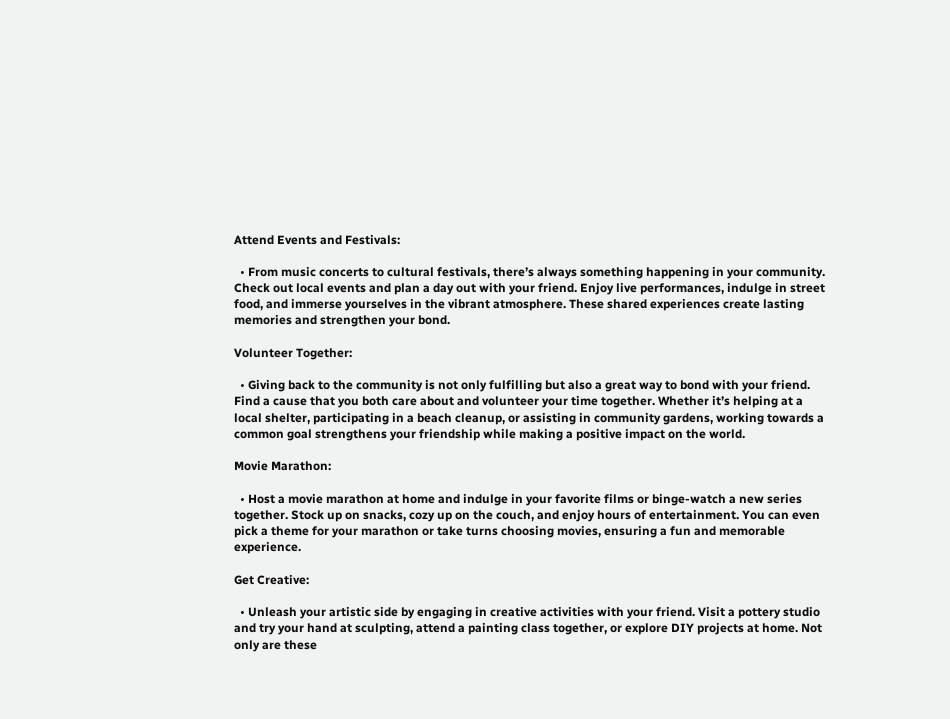Attend Events and Festivals:

  • From music concerts to cultural festivals, there’s always something happening in your community. Check out local events and plan a day out with your friend. Enjoy live performances, indulge in street food, and immerse yourselves in the vibrant atmosphere. These shared experiences create lasting memories and strengthen your bond.

Volunteer Together:

  • Giving back to the community is not only fulfilling but also a great way to bond with your friend. Find a cause that you both care about and volunteer your time together. Whether it’s helping at a local shelter, participating in a beach cleanup, or assisting in community gardens, working towards a common goal strengthens your friendship while making a positive impact on the world.

Movie Marathon:

  • Host a movie marathon at home and indulge in your favorite films or binge-watch a new series together. Stock up on snacks, cozy up on the couch, and enjoy hours of entertainment. You can even pick a theme for your marathon or take turns choosing movies, ensuring a fun and memorable experience.

Get Creative:

  • Unleash your artistic side by engaging in creative activities with your friend. Visit a pottery studio and try your hand at sculpting, attend a painting class together, or explore DIY projects at home. Not only are these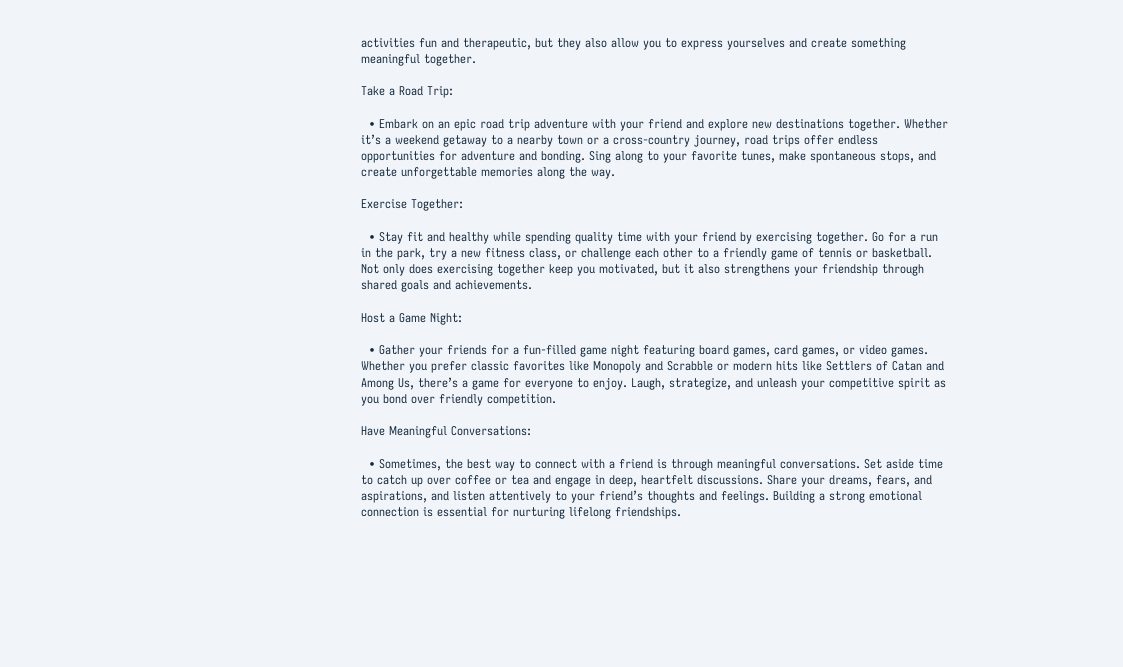activities fun and therapeutic, but they also allow you to express yourselves and create something meaningful together.

Take a Road Trip:

  • Embark on an epic road trip adventure with your friend and explore new destinations together. Whether it’s a weekend getaway to a nearby town or a cross-country journey, road trips offer endless opportunities for adventure and bonding. Sing along to your favorite tunes, make spontaneous stops, and create unforgettable memories along the way.

Exercise Together:

  • Stay fit and healthy while spending quality time with your friend by exercising together. Go for a run in the park, try a new fitness class, or challenge each other to a friendly game of tennis or basketball. Not only does exercising together keep you motivated, but it also strengthens your friendship through shared goals and achievements.

Host a Game Night:

  • Gather your friends for a fun-filled game night featuring board games, card games, or video games. Whether you prefer classic favorites like Monopoly and Scrabble or modern hits like Settlers of Catan and Among Us, there’s a game for everyone to enjoy. Laugh, strategize, and unleash your competitive spirit as you bond over friendly competition.

Have Meaningful Conversations:

  • Sometimes, the best way to connect with a friend is through meaningful conversations. Set aside time to catch up over coffee or tea and engage in deep, heartfelt discussions. Share your dreams, fears, and aspirations, and listen attentively to your friend’s thoughts and feelings. Building a strong emotional connection is essential for nurturing lifelong friendships.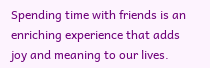Spending time with friends is an enriching experience that adds joy and meaning to our lives.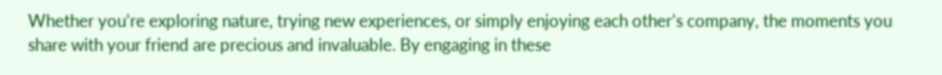Whether you’re exploring nature, trying new experiences, or simply enjoying each other’s company, the moments you share with your friend are precious and invaluable. By engaging in these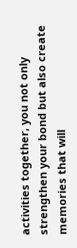activities together, you not only strengthen your bond but also create memories that will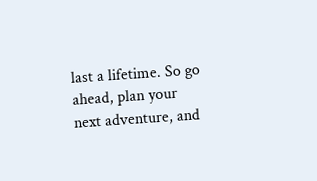last a lifetime. So go ahead, plan your next adventure, and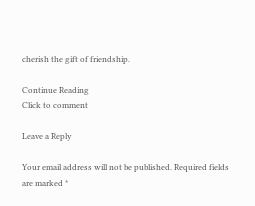cherish the gift of friendship.

Continue Reading
Click to comment

Leave a Reply

Your email address will not be published. Required fields are marked *